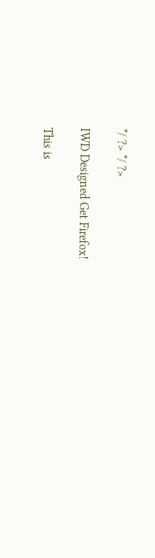*/ ?> */ ?>

IWD Designed Get Firefox!

This is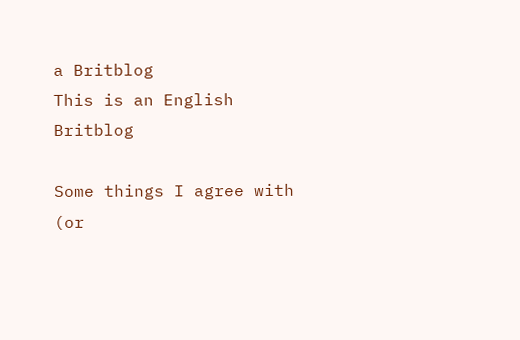a Britblog
This is an English Britblog

Some things I agree with
(or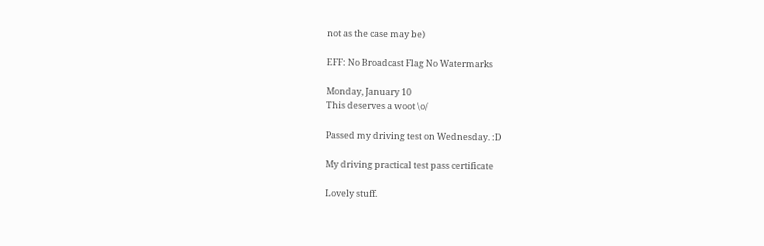not as the case may be)

EFF: No Broadcast Flag No Watermarks

Monday, January 10
This deserves a woot \o/

Passed my driving test on Wednesday. :D

My driving practical test pass certificate

Lovely stuff.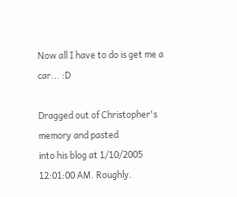Now all I have to do is get me a car... :D

Dragged out of Christopher's memory and pasted
into his blog at 1/10/2005 12:01:00 AM. Roughly.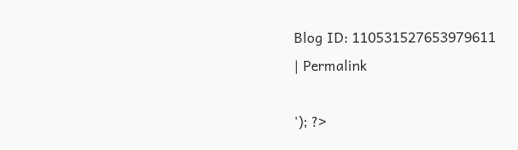Blog ID: 110531527653979611
| Permalink

'); ?>